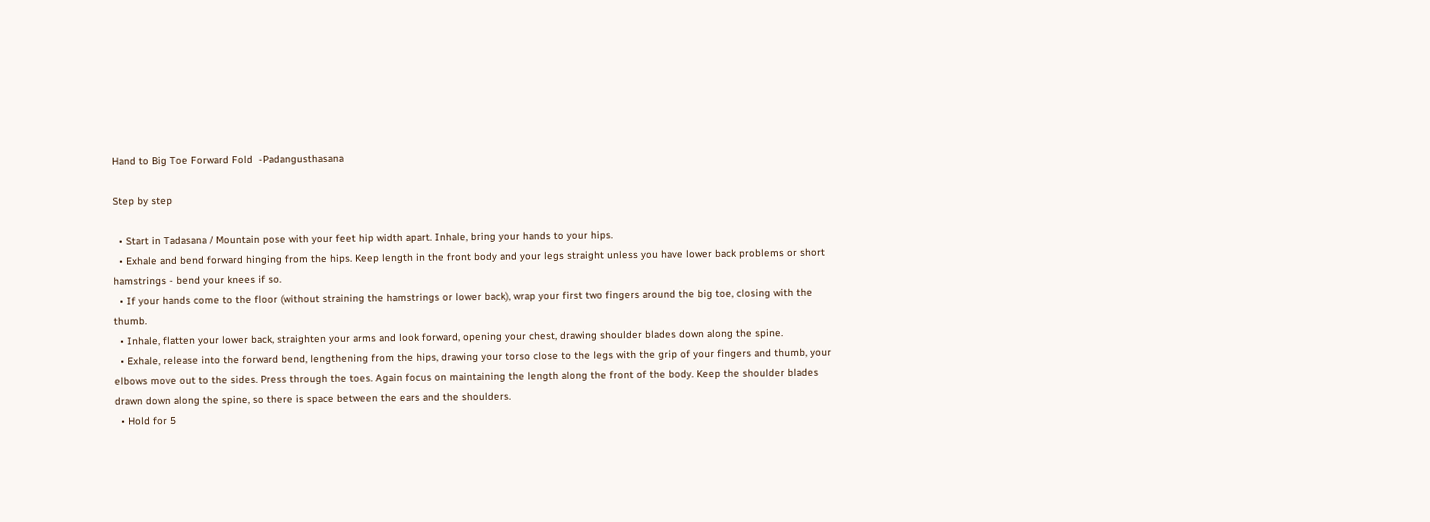Hand to Big Toe Forward Fold  -Padangusthasana

Step by step

  • Start in Tadasana / Mountain pose with your feet hip width apart. Inhale, bring your hands to your hips.
  • Exhale and bend forward hinging from the hips. Keep length in the front body and your legs straight unless you have lower back problems or short hamstrings - bend your knees if so.
  • If your hands come to the floor (without straining the hamstrings or lower back), wrap your first two fingers around the big toe, closing with the thumb.
  • Inhale, flatten your lower back, straighten your arms and look forward, opening your chest, drawing shoulder blades down along the spine.
  • Exhale, release into the forward bend, lengthening from the hips, drawing your torso close to the legs with the grip of your fingers and thumb, your elbows move out to the sides. Press through the toes. Again focus on maintaining the length along the front of the body. Keep the shoulder blades drawn down along the spine, so there is space between the ears and the shoulders.
  • Hold for 5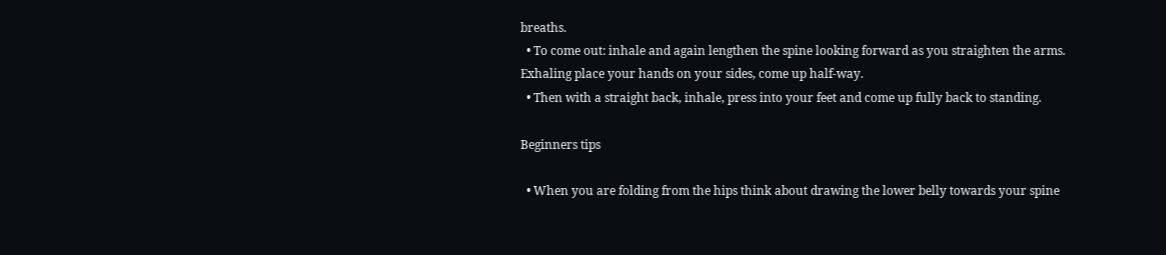breaths.
  • To come out: inhale and again lengthen the spine looking forward as you straighten the arms. Exhaling place your hands on your sides, come up half-way.
  • Then with a straight back, inhale, press into your feet and come up fully back to standing.

Beginners tips

  • When you are folding from the hips think about drawing the lower belly towards your spine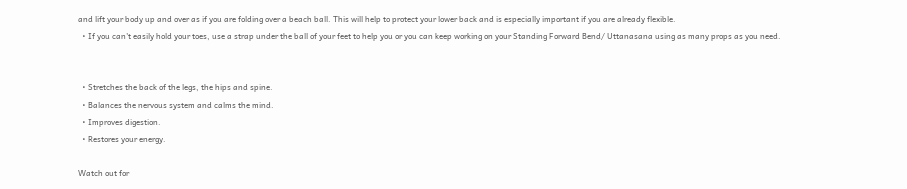and lift your body up and over as if you are folding over a beach ball. This will help to protect your lower back and is especially important if you are already flexible.
  • If you can't easily hold your toes, use a strap under the ball of your feet to help you or you can keep working on your Standing Forward Bend/ Uttanasana using as many props as you need.


  • Stretches the back of the legs, the hips and spine.
  • Balances the nervous system and calms the mind.
  • Improves digestion.
  • Restores your energy.

Watch out for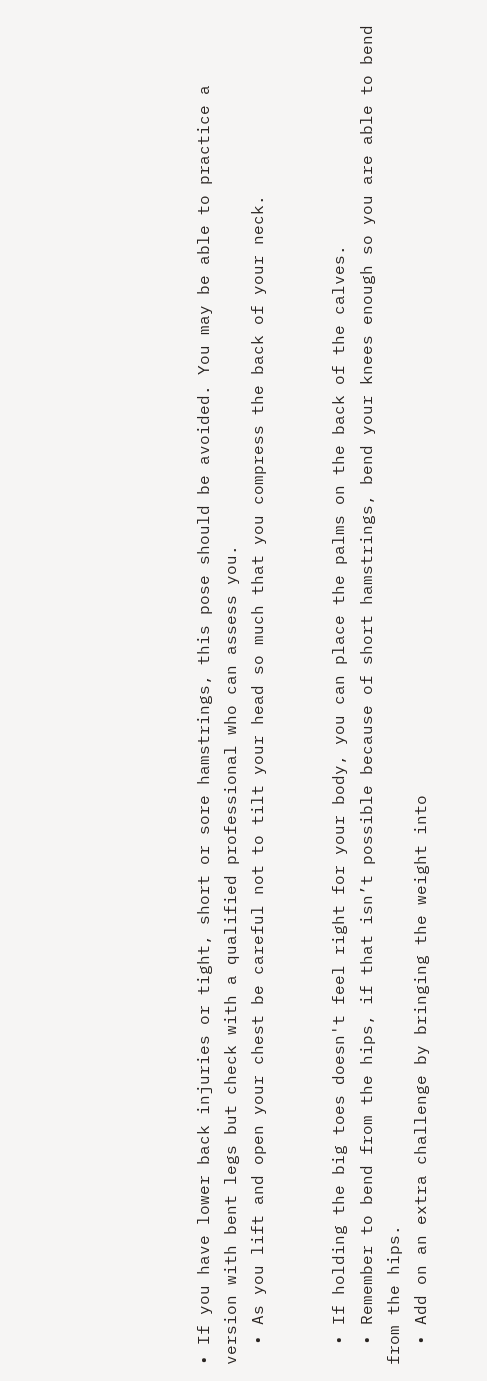• If you have lower back injuries or tight, short or sore hamstrings, this pose should be avoided. You may be able to practice a version with bent legs but check with a qualified professional who can assess you.
  • As you lift and open your chest be careful not to tilt your head so much that you compress the back of your neck.


  • If holding the big toes doesn't feel right for your body, you can place the palms on the back of the calves.
  • Remember to bend from the hips, if that isn’t possible because of short hamstrings, bend your knees enough so you are able to bend from the hips.
  • Add on an extra challenge by bringing the weight into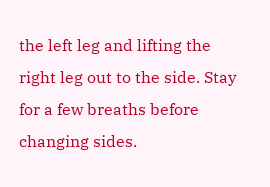the left leg and lifting the right leg out to the side. Stay for a few breaths before changing sides.